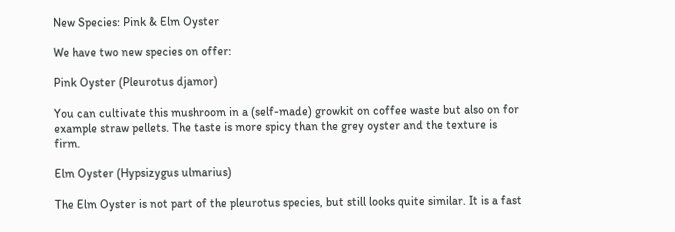New Species: Pink & Elm Oyster

We have two new species on offer:

Pink Oyster (Pleurotus djamor)

You can cultivate this mushroom in a (self-made) growkit on coffee waste but also on for example straw pellets. The taste is more spicy than the grey oyster and the texture is firm.

Elm Oyster (Hypsizygus ulmarius)

The Elm Oyster is not part of the pleurotus species, but still looks quite similar. It is a fast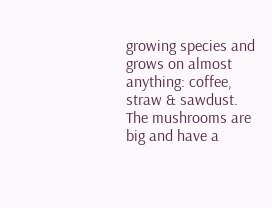growing species and grows on almost anything: coffee, straw & sawdust. The mushrooms are big and have a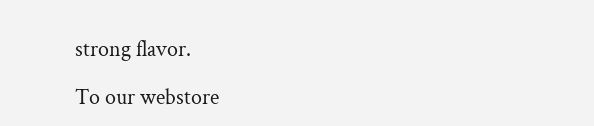strong flavor.

To our webstore